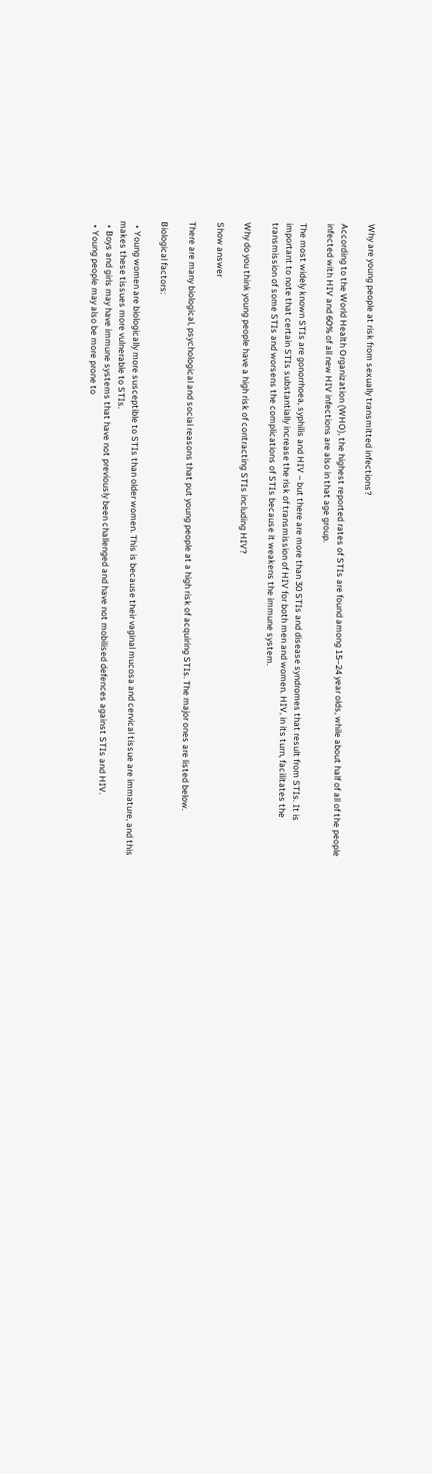Why are young people at risk from sexually transmitted infections?

According to the World Health Organization (WHO), the highest reported rates of STIs are found among 15–24 year olds, while about half of all of the people infected with HIV and 60% of all new HIV infections are also in that age group.

The most widely known STIs are gonorrhoea, syphilis and HIV – but there are more than 30 STIs and disease syndromes that result from STIs. It is important to note that certain STIs substantially increase the risk of transmission of HIV for both men and women. HIV, in its turn, facilitates the transmission of some STIs and worsens the complications of STIs because it weakens the immune system.

Why do you think young people have a high risk of contracting STIs including HIV?

Show answer

There are many biological, psychological and social reasons that put young people at a high risk of acquiring STIs. The major ones are listed below.

Biological factors:

  • Young women are biologically more susceptible to STIs than older women. This is because their vaginal mucosa and cervical tissue are immature, and this makes these tissues more vulnerable to STIs.
  • Boys and girls may have immune systems that have not previously been challenged and have not mobilised defences against STIs and HIV.
  • Young people may also be more prone to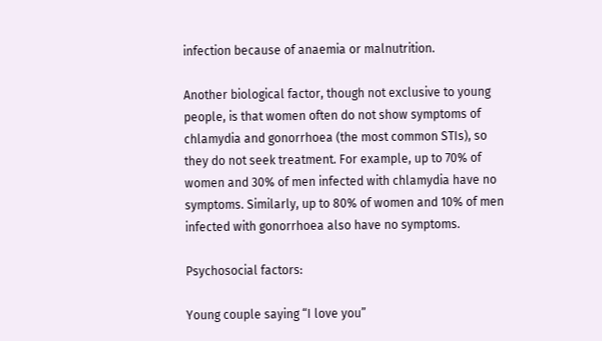infection because of anaemia or malnutrition.

Another biological factor, though not exclusive to young people, is that women often do not show symptoms of chlamydia and gonorrhoea (the most common STIs), so they do not seek treatment. For example, up to 70% of women and 30% of men infected with chlamydia have no symptoms. Similarly, up to 80% of women and 10% of men infected with gonorrhoea also have no symptoms.

Psychosocial factors:

Young couple saying “I love you”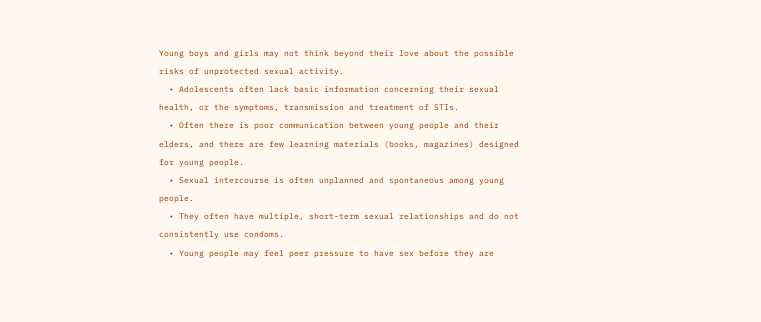Young boys and girls may not think beyond their love about the possible risks of unprotected sexual activity.
  • Adolescents often lack basic information concerning their sexual health, or the symptoms, transmission and treatment of STIs.
  • Often there is poor communication between young people and their elders, and there are few learning materials (books, magazines) designed for young people.
  • Sexual intercourse is often unplanned and spontaneous among young people.
  • They often have multiple, short-term sexual relationships and do not consistently use condoms.
  • Young people may feel peer pressure to have sex before they are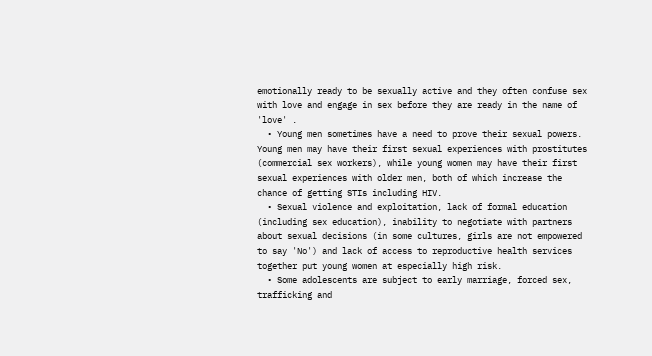emotionally ready to be sexually active and they often confuse sex with love and engage in sex before they are ready in the name of 'love' .
  • Young men sometimes have a need to prove their sexual powers. Young men may have their first sexual experiences with prostitutes (commercial sex workers), while young women may have their first sexual experiences with older men, both of which increase the chance of getting STIs including HIV.
  • Sexual violence and exploitation, lack of formal education (including sex education), inability to negotiate with partners about sexual decisions (in some cultures, girls are not empowered to say 'No') and lack of access to reproductive health services together put young women at especially high risk.
  • Some adolescents are subject to early marriage, forced sex, trafficking and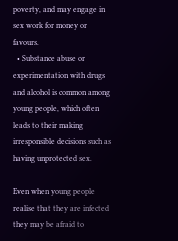poverty, and may engage in sex work for money or favours.
  • Substance abuse or experimentation with drugs and alcohol is common among young people, which often leads to their making irresponsible decisions such as having unprotected sex.

Even when young people realise that they are infected they may be afraid to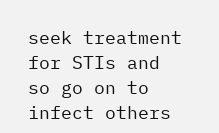seek treatment for STIs and so go on to infect others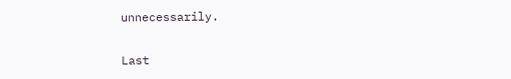unnecessarily.

Last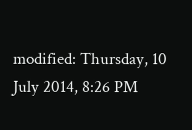modified: Thursday, 10 July 2014, 8:26 PM